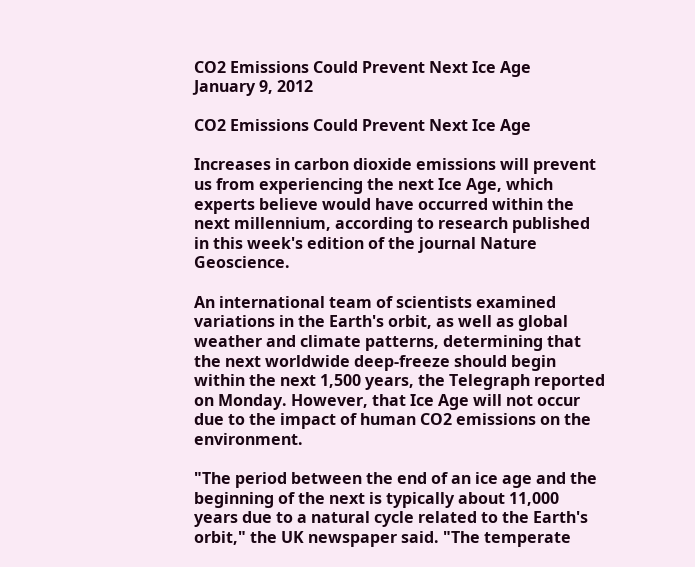CO2 Emissions Could Prevent Next Ice Age
January 9, 2012

CO2 Emissions Could Prevent Next Ice Age

Increases in carbon dioxide emissions will prevent us from experiencing the next Ice Age, which experts believe would have occurred within the next millennium, according to research published in this week's edition of the journal Nature Geoscience.

An international team of scientists examined variations in the Earth's orbit, as well as global weather and climate patterns, determining that the next worldwide deep-freeze should begin within the next 1,500 years, the Telegraph reported on Monday. However, that Ice Age will not occur due to the impact of human CO2 emissions on the environment.

"The period between the end of an ice age and the beginning of the next is typically about 11,000 years due to a natural cycle related to the Earth's orbit," the UK newspaper said. "The temperate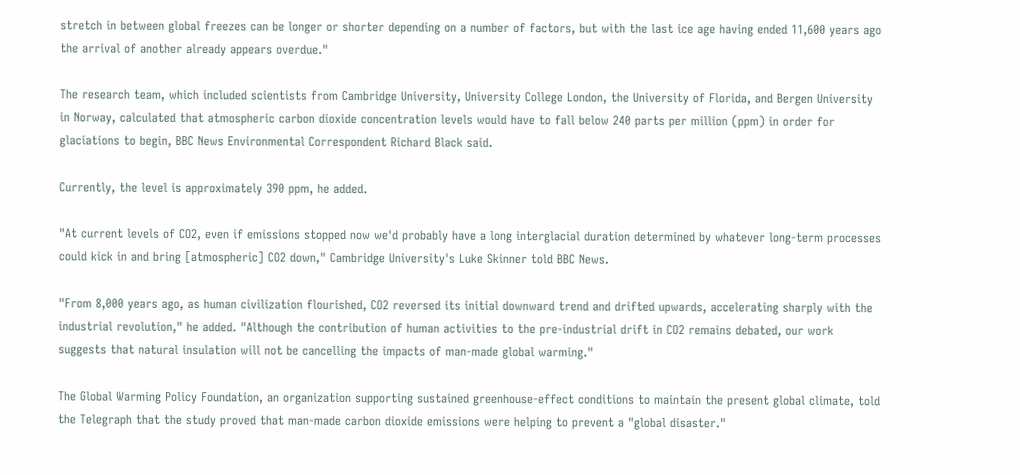stretch in between global freezes can be longer or shorter depending on a number of factors, but with the last ice age having ended 11,600 years ago the arrival of another already appears overdue."

The research team, which included scientists from Cambridge University, University College London, the University of Florida, and Bergen University in Norway, calculated that atmospheric carbon dioxide concentration levels would have to fall below 240 parts per million (ppm) in order for glaciations to begin, BBC News Environmental Correspondent Richard Black said.

Currently, the level is approximately 390 ppm, he added.

"At current levels of CO2, even if emissions stopped now we'd probably have a long interglacial duration determined by whatever long-term processes could kick in and bring [atmospheric] CO2 down," Cambridge University's Luke Skinner told BBC News.

"From 8,000 years ago, as human civilization flourished, CO2 reversed its initial downward trend and drifted upwards, accelerating sharply with the industrial revolution," he added. "Although the contribution of human activities to the pre-industrial drift in CO2 remains debated, our work suggests that natural insulation will not be cancelling the impacts of man-made global warming."

The Global Warming Policy Foundation, an organization supporting sustained greenhouse-effect conditions to maintain the present global climate, told the Telegraph that the study proved that man-made carbon dioxide emissions were helping to prevent a "global disaster."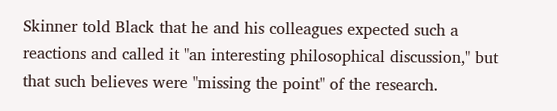Skinner told Black that he and his colleagues expected such a reactions and called it "an interesting philosophical discussion," but that such believes were "missing the point" of the research.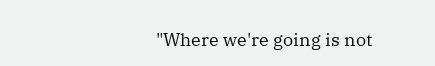"Where we're going is not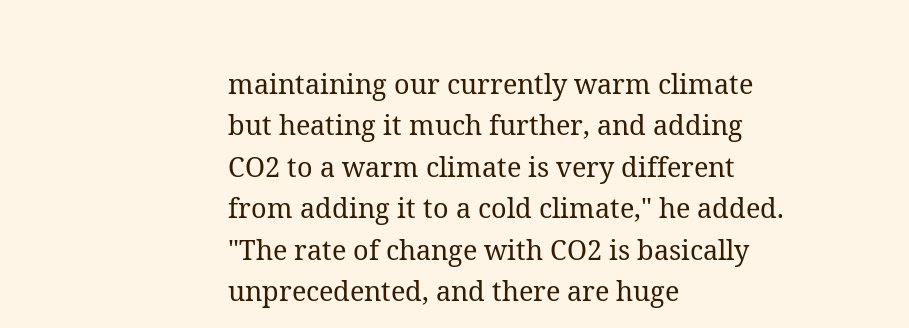maintaining our currently warm climate but heating it much further, and adding CO2 to a warm climate is very different from adding it to a cold climate," he added. "The rate of change with CO2 is basically unprecedented, and there are huge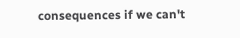consequences if we can't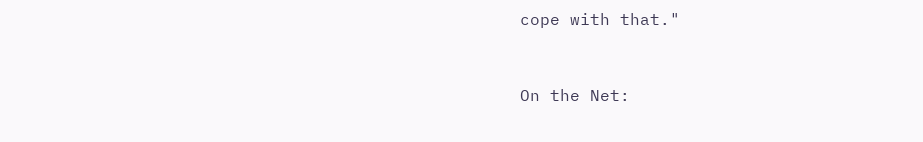cope with that."


On the Net: